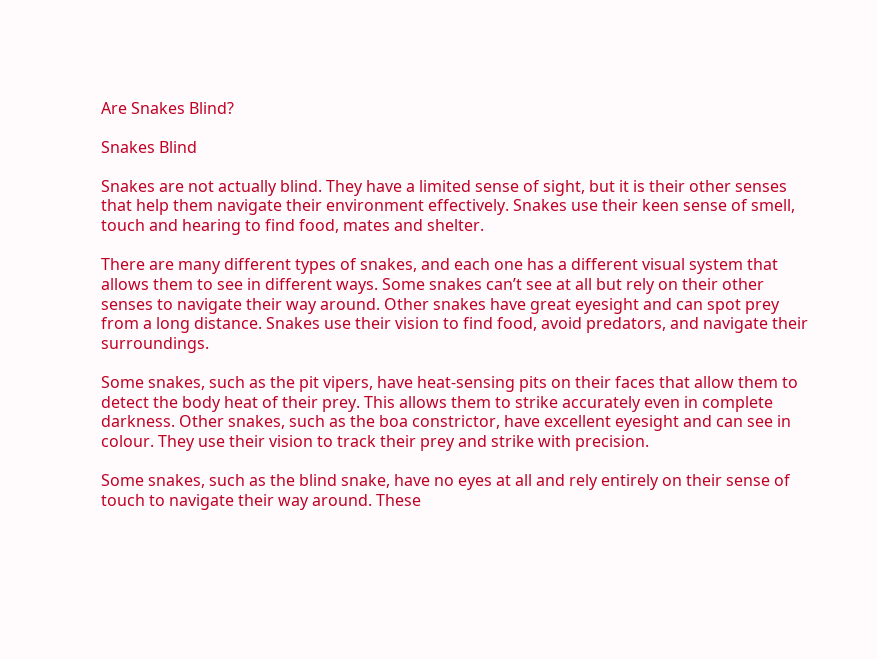Are Snakes Blind?

Snakes Blind

Snakes are not actually blind. They have a limited sense of sight, but it is their other senses that help them navigate their environment effectively. Snakes use their keen sense of smell, touch and hearing to find food, mates and shelter.

There are many different types of snakes, and each one has a different visual system that allows them to see in different ways. Some snakes can’t see at all but rely on their other senses to navigate their way around. Other snakes have great eyesight and can spot prey from a long distance. Snakes use their vision to find food, avoid predators, and navigate their surroundings.

Some snakes, such as the pit vipers, have heat-sensing pits on their faces that allow them to detect the body heat of their prey. This allows them to strike accurately even in complete darkness. Other snakes, such as the boa constrictor, have excellent eyesight and can see in colour. They use their vision to track their prey and strike with precision.

Some snakes, such as the blind snake, have no eyes at all and rely entirely on their sense of touch to navigate their way around. These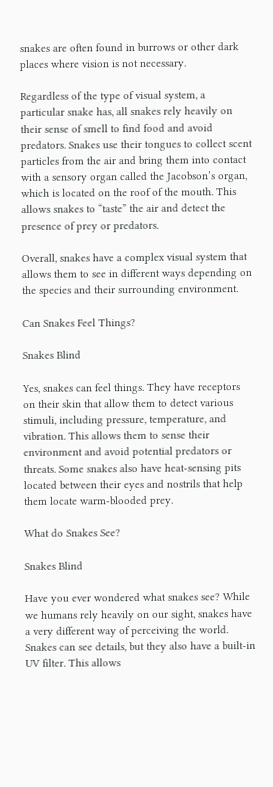snakes are often found in burrows or other dark places where vision is not necessary.

Regardless of the type of visual system, a particular snake has, all snakes rely heavily on their sense of smell to find food and avoid predators. Snakes use their tongues to collect scent particles from the air and bring them into contact with a sensory organ called the Jacobson’s organ, which is located on the roof of the mouth. This allows snakes to “taste” the air and detect the presence of prey or predators.

Overall, snakes have a complex visual system that allows them to see in different ways depending on the species and their surrounding environment.

Can Snakes Feel Things?

Snakes Blind

Yes, snakes can feel things. They have receptors on their skin that allow them to detect various stimuli, including pressure, temperature, and vibration. This allows them to sense their environment and avoid potential predators or threats. Some snakes also have heat-sensing pits located between their eyes and nostrils that help them locate warm-blooded prey.

What do Snakes See?

Snakes Blind

Have you ever wondered what snakes see? While we humans rely heavily on our sight, snakes have a very different way of perceiving the world. Snakes can see details, but they also have a built-in UV filter. This allows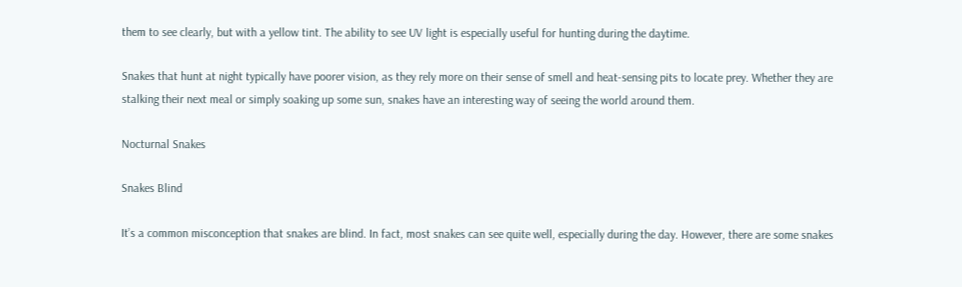them to see clearly, but with a yellow tint. The ability to see UV light is especially useful for hunting during the daytime.

Snakes that hunt at night typically have poorer vision, as they rely more on their sense of smell and heat-sensing pits to locate prey. Whether they are stalking their next meal or simply soaking up some sun, snakes have an interesting way of seeing the world around them.

Nocturnal Snakes

Snakes Blind

It’s a common misconception that snakes are blind. In fact, most snakes can see quite well, especially during the day. However, there are some snakes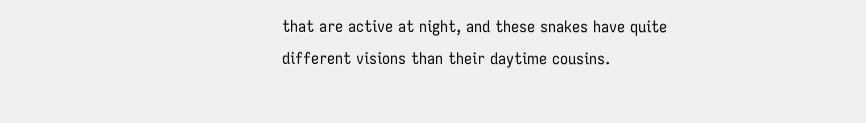that are active at night, and these snakes have quite different visions than their daytime cousins.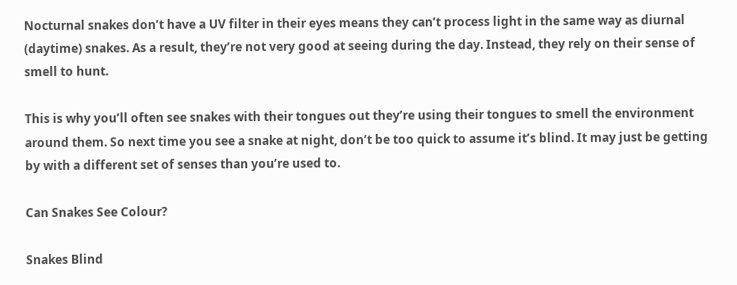Nocturnal snakes don’t have a UV filter in their eyes means they can’t process light in the same way as diurnal (daytime) snakes. As a result, they’re not very good at seeing during the day. Instead, they rely on their sense of smell to hunt.

This is why you’ll often see snakes with their tongues out they’re using their tongues to smell the environment around them. So next time you see a snake at night, don’t be too quick to assume it’s blind. It may just be getting by with a different set of senses than you’re used to.

Can Snakes See Colour?

Snakes Blind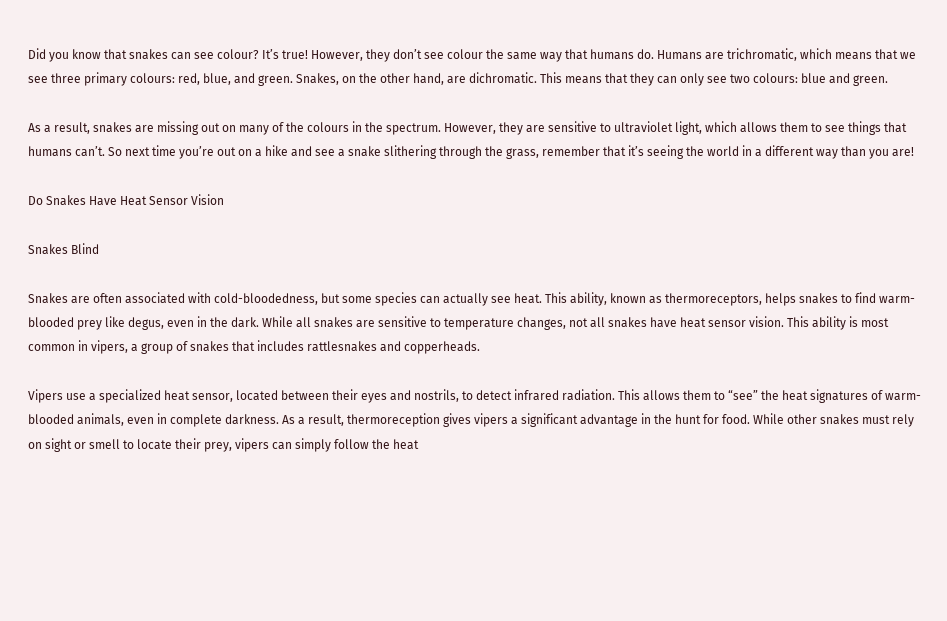Did you know that snakes can see colour? It’s true! However, they don’t see colour the same way that humans do. Humans are trichromatic, which means that we see three primary colours: red, blue, and green. Snakes, on the other hand, are dichromatic. This means that they can only see two colours: blue and green.

As a result, snakes are missing out on many of the colours in the spectrum. However, they are sensitive to ultraviolet light, which allows them to see things that humans can’t. So next time you’re out on a hike and see a snake slithering through the grass, remember that it’s seeing the world in a different way than you are!

Do Snakes Have Heat Sensor Vision

Snakes Blind

Snakes are often associated with cold-bloodedness, but some species can actually see heat. This ability, known as thermoreceptors, helps snakes to find warm-blooded prey like degus, even in the dark. While all snakes are sensitive to temperature changes, not all snakes have heat sensor vision. This ability is most common in vipers, a group of snakes that includes rattlesnakes and copperheads.

Vipers use a specialized heat sensor, located between their eyes and nostrils, to detect infrared radiation. This allows them to “see” the heat signatures of warm-blooded animals, even in complete darkness. As a result, thermoreception gives vipers a significant advantage in the hunt for food. While other snakes must rely on sight or smell to locate their prey, vipers can simply follow the heat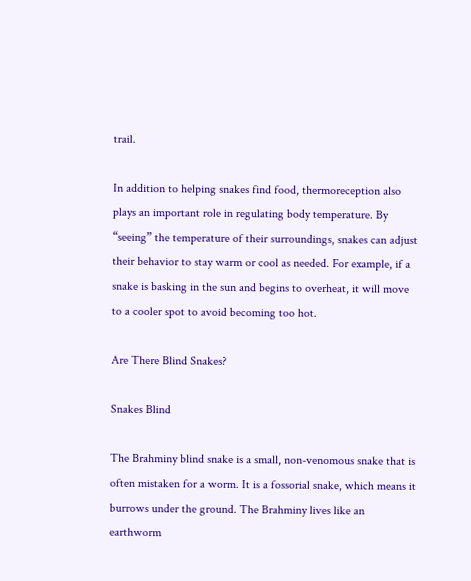trail.

In addition to helping snakes find food, thermoreception also plays an important role in regulating body temperature. By “seeing” the temperature of their surroundings, snakes can adjust their behavior to stay warm or cool as needed. For example, if a snake is basking in the sun and begins to overheat, it will move to a cooler spot to avoid becoming too hot.

Are There Blind Snakes?

Snakes Blind

The Brahminy blind snake is a small, non-venomous snake that is often mistaken for a worm. It is a fossorial snake, which means it burrows under the ground. The Brahminy lives like an earthworm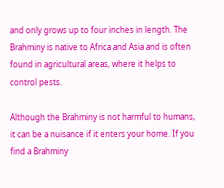and only grows up to four inches in length. The Brahminy is native to Africa and Asia and is often found in agricultural areas, where it helps to control pests.

Although the Brahminy is not harmful to humans, it can be a nuisance if it enters your home. If you find a Brahminy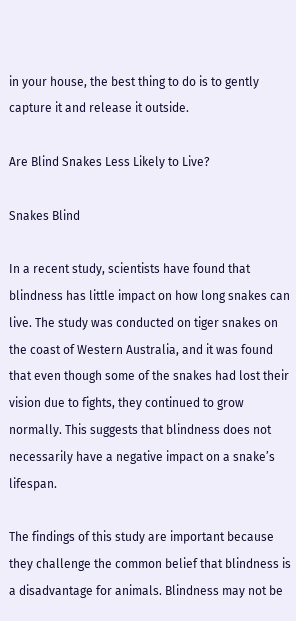in your house, the best thing to do is to gently capture it and release it outside.

Are Blind Snakes Less Likely to Live?

Snakes Blind

In a recent study, scientists have found that blindness has little impact on how long snakes can live. The study was conducted on tiger snakes on the coast of Western Australia, and it was found that even though some of the snakes had lost their vision due to fights, they continued to grow normally. This suggests that blindness does not necessarily have a negative impact on a snake’s lifespan.

The findings of this study are important because they challenge the common belief that blindness is a disadvantage for animals. Blindness may not be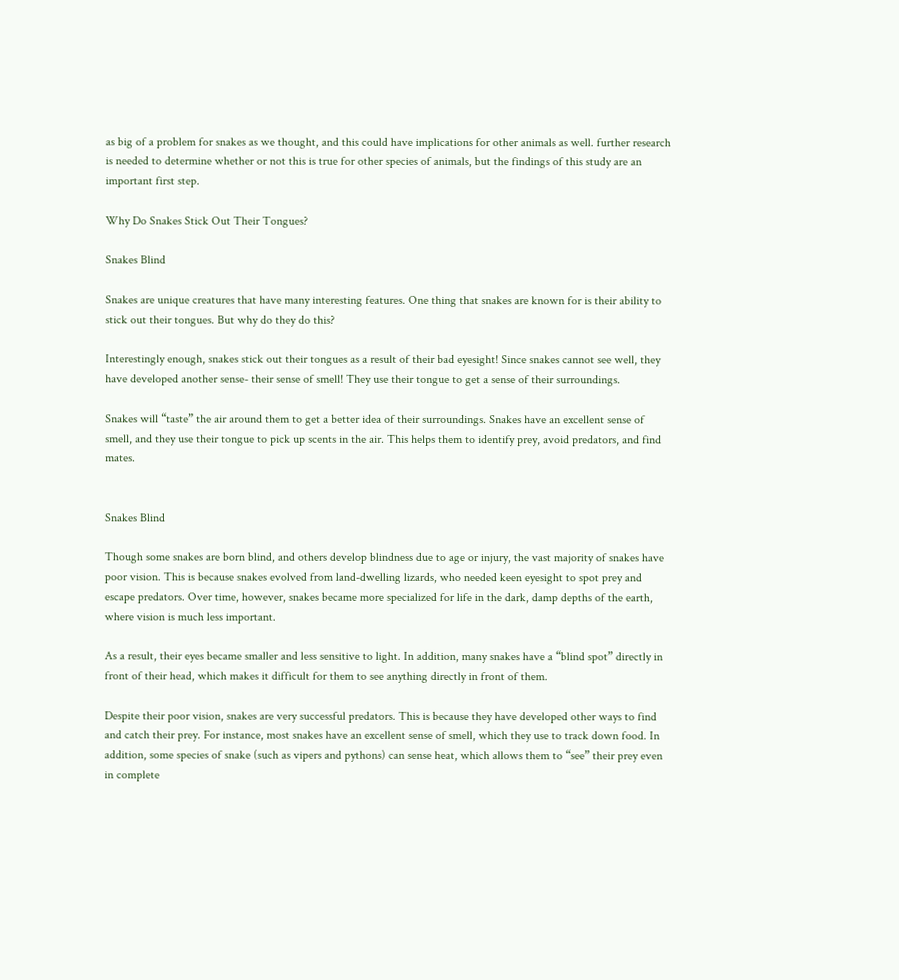as big of a problem for snakes as we thought, and this could have implications for other animals as well. further research is needed to determine whether or not this is true for other species of animals, but the findings of this study are an important first step.

Why Do Snakes Stick Out Their Tongues?

Snakes Blind

Snakes are unique creatures that have many interesting features. One thing that snakes are known for is their ability to stick out their tongues. But why do they do this?

Interestingly enough, snakes stick out their tongues as a result of their bad eyesight! Since snakes cannot see well, they have developed another sense- their sense of smell! They use their tongue to get a sense of their surroundings.

Snakes will “taste” the air around them to get a better idea of their surroundings. Snakes have an excellent sense of smell, and they use their tongue to pick up scents in the air. This helps them to identify prey, avoid predators, and find mates.


Snakes Blind

Though some snakes are born blind, and others develop blindness due to age or injury, the vast majority of snakes have poor vision. This is because snakes evolved from land-dwelling lizards, who needed keen eyesight to spot prey and escape predators. Over time, however, snakes became more specialized for life in the dark, damp depths of the earth, where vision is much less important.

As a result, their eyes became smaller and less sensitive to light. In addition, many snakes have a “blind spot” directly in front of their head, which makes it difficult for them to see anything directly in front of them.

Despite their poor vision, snakes are very successful predators. This is because they have developed other ways to find and catch their prey. For instance, most snakes have an excellent sense of smell, which they use to track down food. In addition, some species of snake (such as vipers and pythons) can sense heat, which allows them to “see” their prey even in complete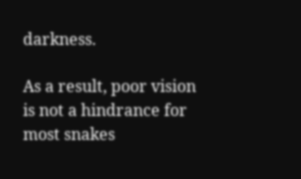darkness.

As a result, poor vision is not a hindrance for most snakes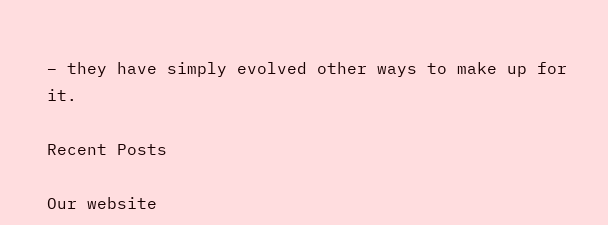– they have simply evolved other ways to make up for it.

Recent Posts

Our website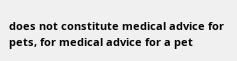does not constitute medical advice for pets, for medical advice for a pet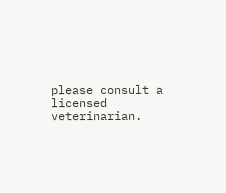please consult a licensed veterinarian.